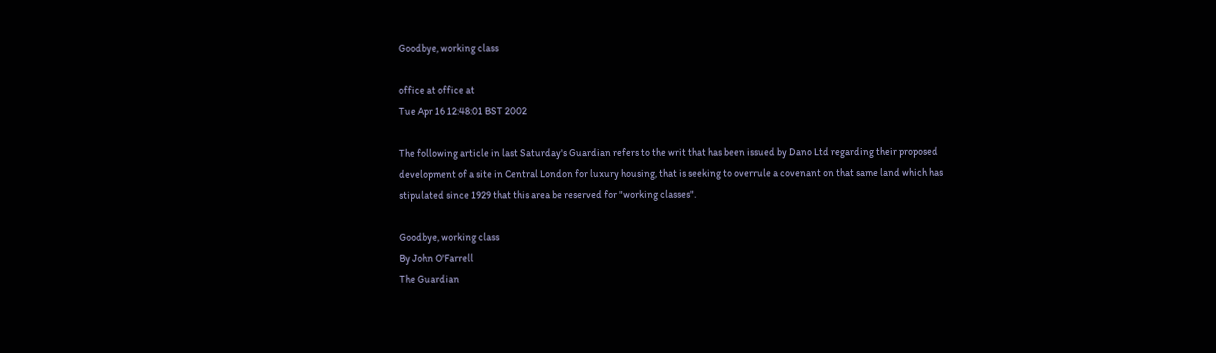Goodbye, working class

office at office at
Tue Apr 16 12:48:01 BST 2002

The following article in last Saturday's Guardian refers to the writ that has been issued by Dano Ltd regarding their proposed development of a site in Central London for luxury housing, that is seeking to overrule a covenant on that same land which has stipulated since 1929 that this area be reserved for "working classes".

Goodbye, working class
By John O'Farrell
The Guardian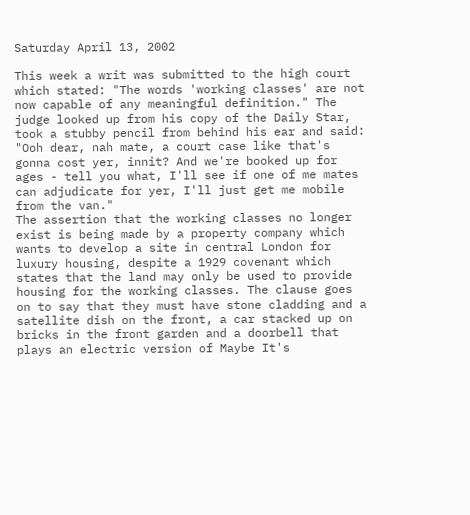Saturday April 13, 2002

This week a writ was submitted to the high court which stated: "The words 'working classes' are not now capable of any meaningful definition." The judge looked up from his copy of the Daily Star, took a stubby pencil from behind his ear and said: "Ooh dear, nah mate, a court case like that's gonna cost yer, innit? And we're booked up for ages - tell you what, I'll see if one of me mates can adjudicate for yer, I'll just get me mobile from the van."
The assertion that the working classes no longer exist is being made by a property company which wants to develop a site in central London for luxury housing, despite a 1929 covenant which states that the land may only be used to provide housing for the working classes. The clause goes on to say that they must have stone cladding and a satellite dish on the front, a car stacked up on bricks in the front garden and a doorbell that plays an electric version of Maybe It's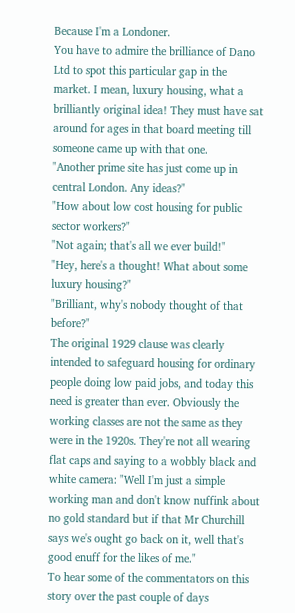Because I'm a Londoner.
You have to admire the brilliance of Dano Ltd to spot this particular gap in the market. I mean, luxury housing, what a brilliantly original idea! They must have sat around for ages in that board meeting till someone came up with that one.
"Another prime site has just come up in central London. Any ideas?"
"How about low cost housing for public sector workers?"
"Not again; that's all we ever build!"
"Hey, here's a thought! What about some luxury housing?"
"Brilliant, why's nobody thought of that before?"
The original 1929 clause was clearly intended to safeguard housing for ordinary people doing low paid jobs, and today this need is greater than ever. Obviously the working classes are not the same as they were in the 1920s. They're not all wearing flat caps and saying to a wobbly black and white camera: "Well I'm just a simple working man and don't know nuffink about no gold standard but if that Mr Churchill says we's ought go back on it, well that's good enuff for the likes of me."
To hear some of the commentators on this story over the past couple of days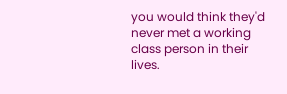you would think they'd never met a working class person in their lives.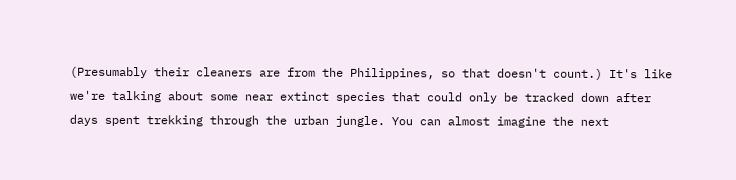(Presumably their cleaners are from the Philippines, so that doesn't count.) It's like we're talking about some near extinct species that could only be tracked down after days spent trekking through the urban jungle. You can almost imagine the next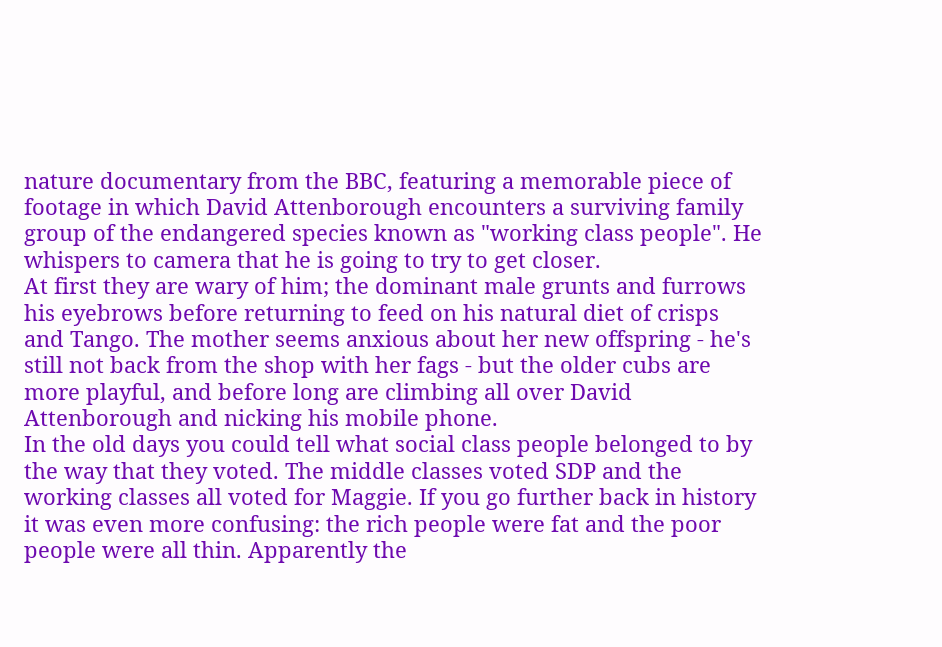nature documentary from the BBC, featuring a memorable piece of footage in which David Attenborough encounters a surviving family group of the endangered species known as "working class people". He whispers to camera that he is going to try to get closer.
At first they are wary of him; the dominant male grunts and furrows his eyebrows before returning to feed on his natural diet of crisps and Tango. The mother seems anxious about her new offspring - he's still not back from the shop with her fags - but the older cubs are more playful, and before long are climbing all over David Attenborough and nicking his mobile phone.
In the old days you could tell what social class people belonged to by the way that they voted. The middle classes voted SDP and the working classes all voted for Maggie. If you go further back in history it was even more confusing: the rich people were fat and the poor people were all thin. Apparently the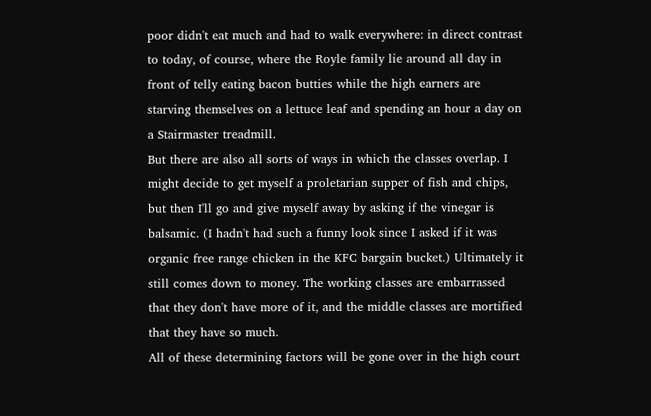poor didn't eat much and had to walk everywhere: in direct contrast to today, of course, where the Royle family lie around all day in front of telly eating bacon butties while the high earners are starving themselves on a lettuce leaf and spending an hour a day on a Stairmaster treadmill.
But there are also all sorts of ways in which the classes overlap. I might decide to get myself a proletarian supper of fish and chips, but then I'll go and give myself away by asking if the vinegar is balsamic. (I hadn't had such a funny look since I asked if it was organic free range chicken in the KFC bargain bucket.) Ultimately it still comes down to money. The working classes are embarrassed that they don't have more of it, and the middle classes are mortified that they have so much.
All of these determining factors will be gone over in the high court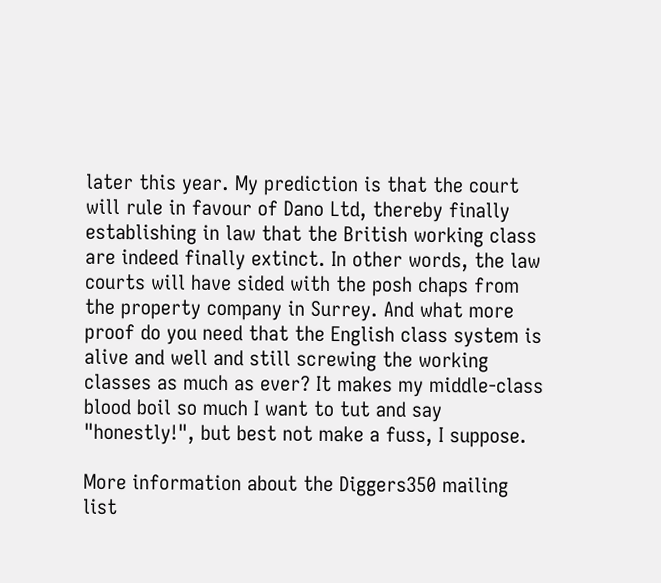later this year. My prediction is that the court will rule in favour of Dano Ltd, thereby finally establishing in law that the British working class are indeed finally extinct. In other words, the law courts will have sided with the posh chaps from the property company in Surrey. And what more proof do you need that the English class system is alive and well and still screwing the working classes as much as ever? It makes my middle-class blood boil so much I want to tut and say "honestly!", but best not make a fuss, I suppose.

More information about the Diggers350 mailing list